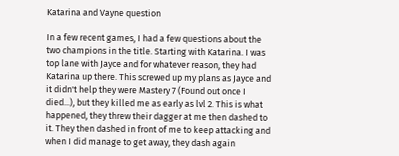Katarina and Vayne question

In a few recent games, I had a few questions about the two champions in the title. Starting with Katarina. I was top lane with Jayce and for whatever reason, they had Katarina up there. This screwed up my plans as Jayce and it didn't help they were Mastery 7 (Found out once I died...), but they killed me as early as lvl 2. This is what happened, they threw their dagger at me then dashed to it. They then dashed in front of me to keep attacking and when I did manage to get away, they dash again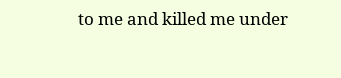to me and killed me under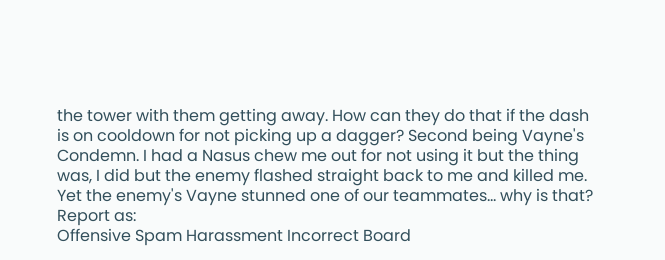the tower with them getting away. How can they do that if the dash is on cooldown for not picking up a dagger? Second being Vayne's Condemn. I had a Nasus chew me out for not using it but the thing was, I did but the enemy flashed straight back to me and killed me. Yet the enemy's Vayne stunned one of our teammates... why is that?
Report as:
Offensive Spam Harassment Incorrect Board